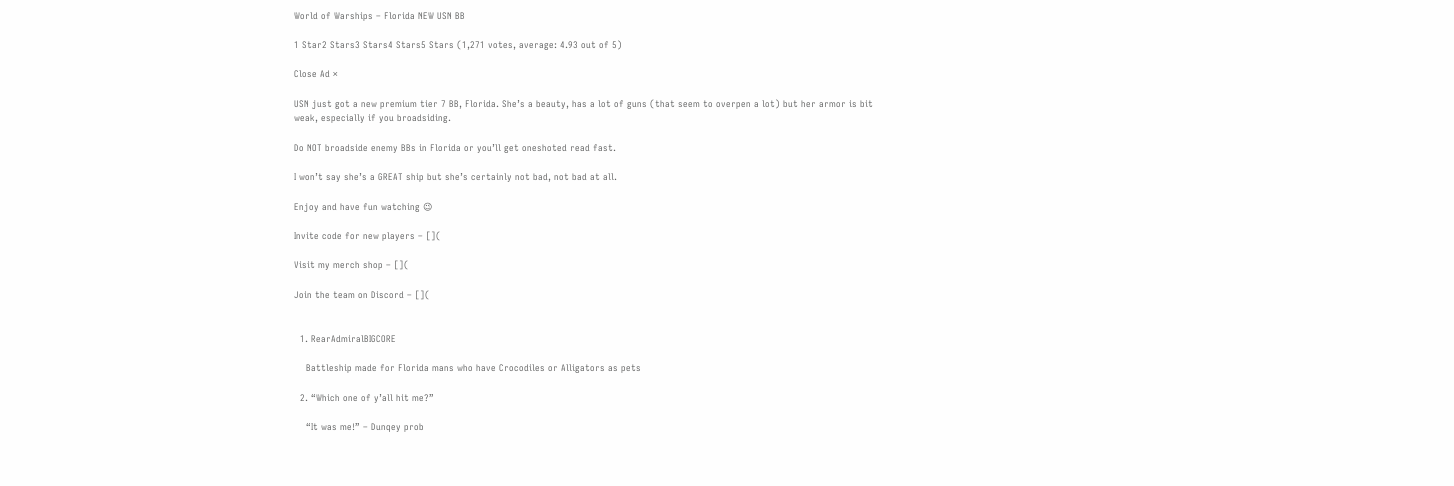World of Warships – Florida NEW USN BB

1 Star2 Stars3 Stars4 Stars5 Stars (1,271 votes, average: 4.93 out of 5)

Close Ad ×

USN just got a new premium tier 7 BB, Florida. She’s a beauty, has a lot of guns (that seem to overpen a lot) but her armor is bit weak, especially if you broadsiding.

Do NOT broadside enemy BBs in Florida or you’ll get oneshoted read fast.

I won’t say she’s a GREAT ship but she’s certainly not bad, not bad at all.

Enjoy and have fun watching 😉

Invite code for new players – [](

Visit my merch shop – [](

Join the team on Discord – [](


  1. RearAdmiralBIGCORE

    Battleship made for Florida mans who have Crocodiles or Alligators as pets

  2. “Which one of y’all hit me?”

    “It was me!” – Dunqey prob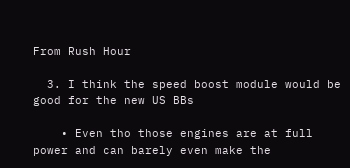From Rush Hour

  3. I think the speed boost module would be good for the new US BBs

    • Even tho those engines are at full power and can barely even make the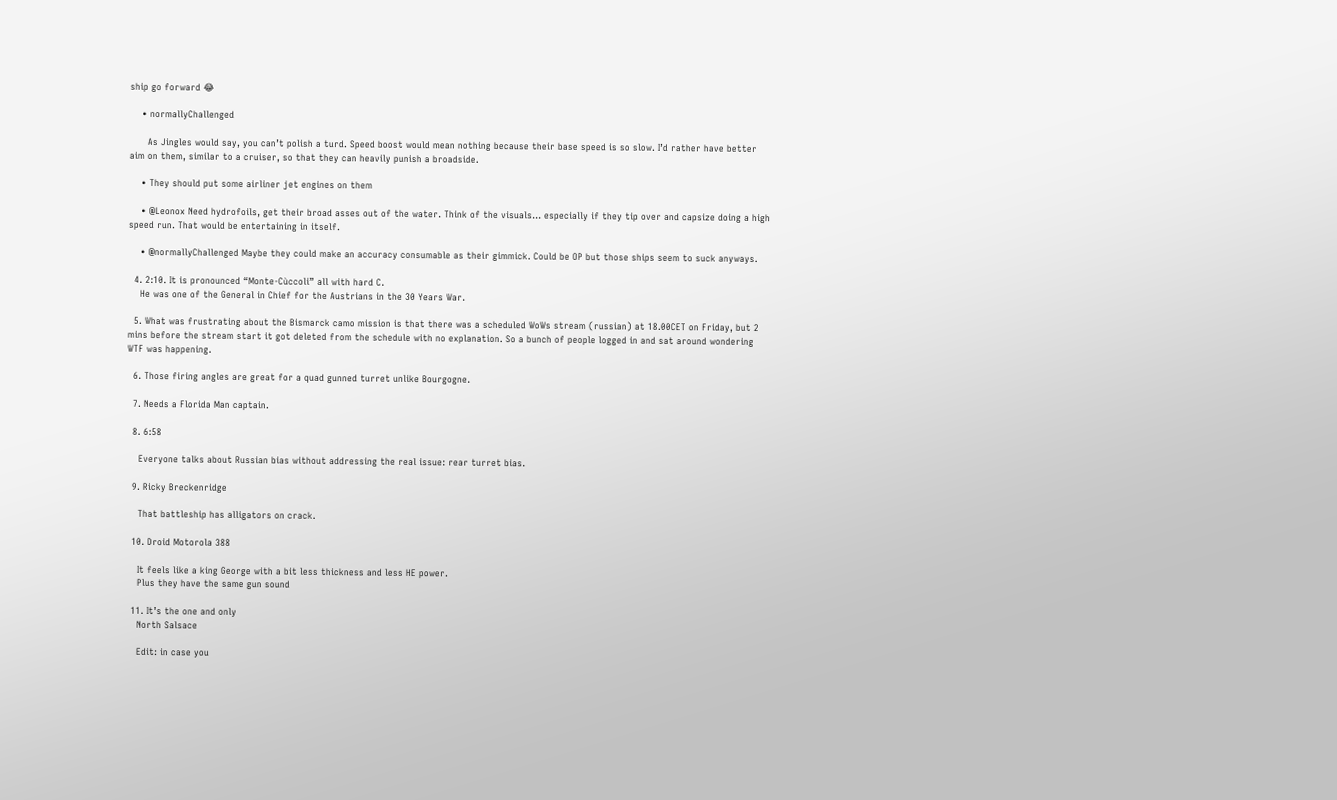ship go forward 😂

    • normallyChallenged

      As Jingles would say, you can’t polish a turd. Speed boost would mean nothing because their base speed is so slow. I’d rather have better aim on them, similar to a cruiser, so that they can heavily punish a broadside.

    • They should put some airliner jet engines on them

    • @Leonox Need hydrofoils, get their broad asses out of the water. Think of the visuals… especially if they tip over and capsize doing a high speed run. That would be entertaining in itself.

    • @normallyChallenged Maybe they could make an accuracy consumable as their gimmick. Could be OP but those ships seem to suck anyways.

  4. 2:10. It is pronounced “Monte-Cùccoli” all with hard C.
    He was one of the General in Chief for the Austrians in the 30 Years War.

  5. What was frustrating about the Bismarck camo mission is that there was a scheduled WoWs stream (russian) at 18.00CET on Friday, but 2 mins before the stream start it got deleted from the schedule with no explanation. So a bunch of people logged in and sat around wondering WTF was happening.

  6. Those firing angles are great for a quad gunned turret unlike Bourgogne.

  7. Needs a Florida Man captain.

  8. 6:58

    Everyone talks about Russian bias without addressing the real issue: rear turret bias.

  9. Ricky Breckenridge

    That battleship has alligators on crack.

  10. Droid Motorola 388

    It feels like a king George with a bit less thickness and less HE power.
    Plus they have the same gun sound

  11. It’s the one and only
    North Salsace

    Edit: in case you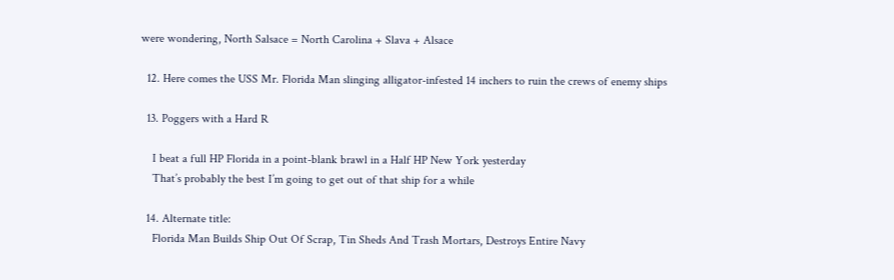were wondering, North Salsace = North Carolina + Slava + Alsace

  12. Here comes the USS Mr. Florida Man slinging alligator-infested 14 inchers to ruin the crews of enemy ships

  13. Poggers with a Hard R

    I beat a full HP Florida in a point-blank brawl in a Half HP New York yesterday
    That’s probably the best I’m going to get out of that ship for a while

  14. Alternate title:
    Florida Man Builds Ship Out Of Scrap, Tin Sheds And Trash Mortars, Destroys Entire Navy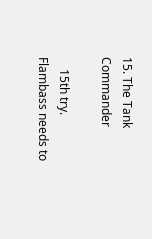15. The Tank Commander

    15th try. Flambass needs to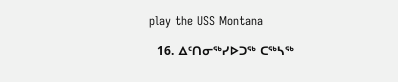play the USS Montana

  16. ᐃᑦᑎᓂᖅᓯᐅᑐᖅ ᑕᖅᓴᖅ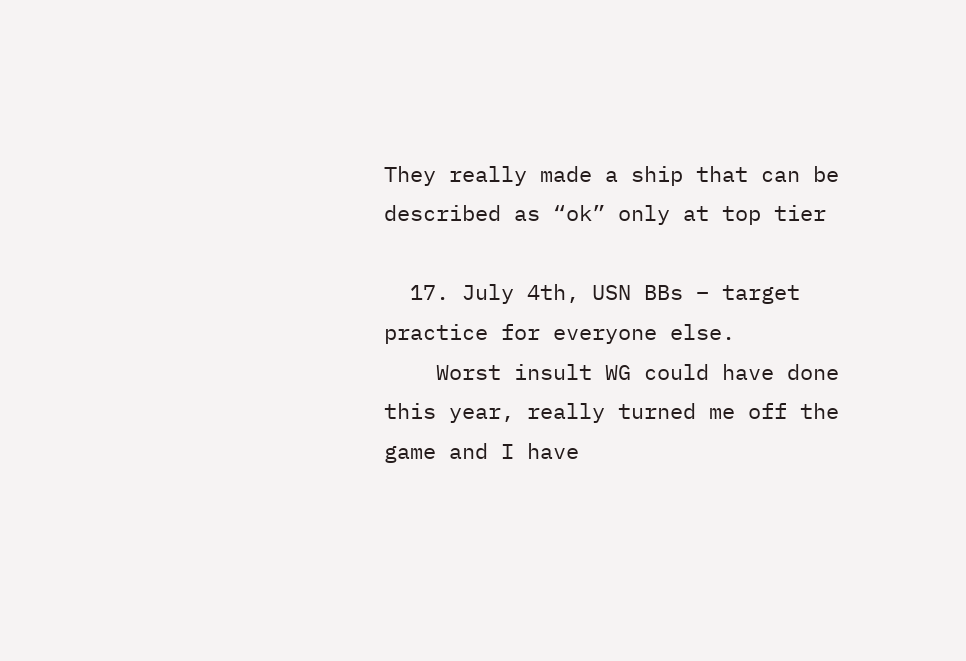They really made a ship that can be described as “ok” only at top tier

  17. July 4th, USN BBs – target practice for everyone else.
    Worst insult WG could have done this year, really turned me off the game and I have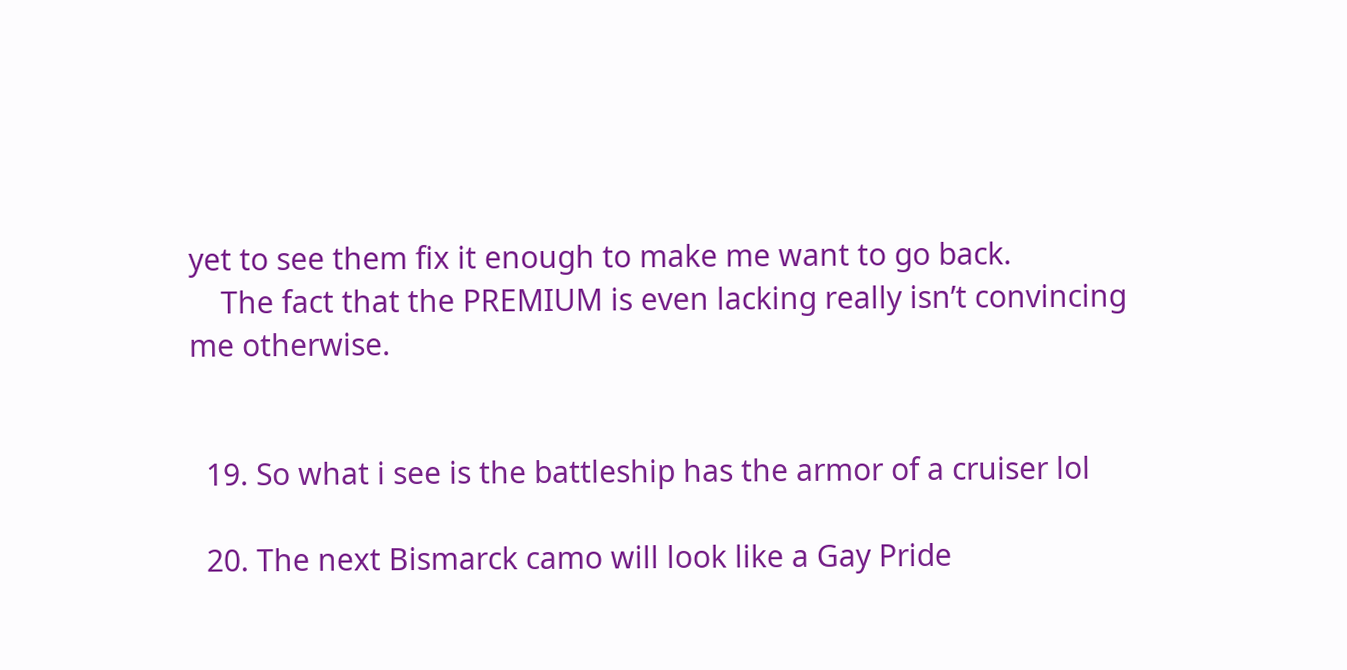yet to see them fix it enough to make me want to go back.
    The fact that the PREMIUM is even lacking really isn’t convincing me otherwise.


  19. So what i see is the battleship has the armor of a cruiser lol

  20. The next Bismarck camo will look like a Gay Pride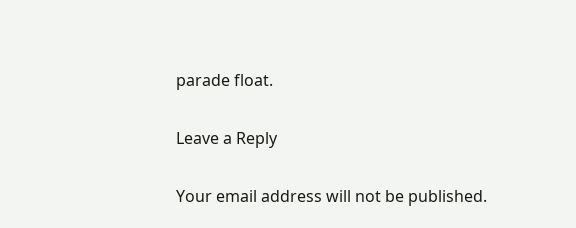parade float.

Leave a Reply

Your email address will not be published.